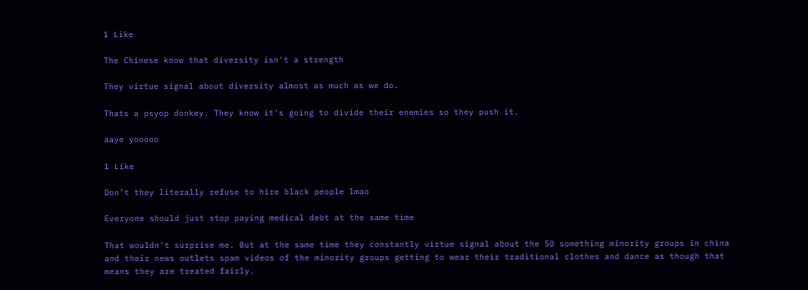1 Like

The Chinese know that diversity isn't a strength

They virtue signal about diversity almost as much as we do.

Thats a psyop donkey. They know it's going to divide their enemies so they push it.

aaye yooooo

1 Like

Don’t they literally refuse to hire black people lmao

Everyone should just stop paying medical debt at the same time

That wouldn't surprise me. But at the same time they constantly virtue signal about the 50 something minority groups in china and their news outlets spam videos of the minority groups getting to wear their traditional clothes and dance as though that means they are treated fairly.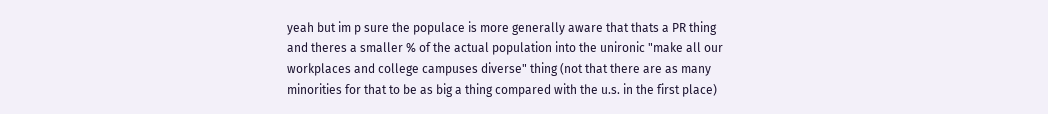yeah but im p sure the populace is more generally aware that thats a PR thing and theres a smaller % of the actual population into the unironic "make all our workplaces and college campuses diverse" thing (not that there are as many minorities for that to be as big a thing compared with the u.s. in the first place)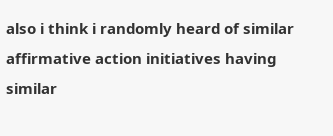also i think i randomly heard of similar affirmative action initiatives having similar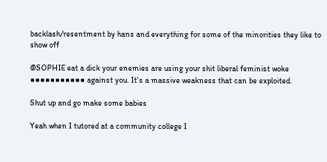backlash/resentment by hans and everything for some of the minorities they like to show off

@SOPHIE eat a dick your enemies are using your shit liberal feminist woke ■■■■■■■■■■■ against you. It's a massive weakness that can be exploited.

Shut up and go make some babies

Yeah when I tutored at a community college I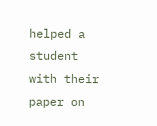helped a student with their paper on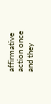affirmative action once and they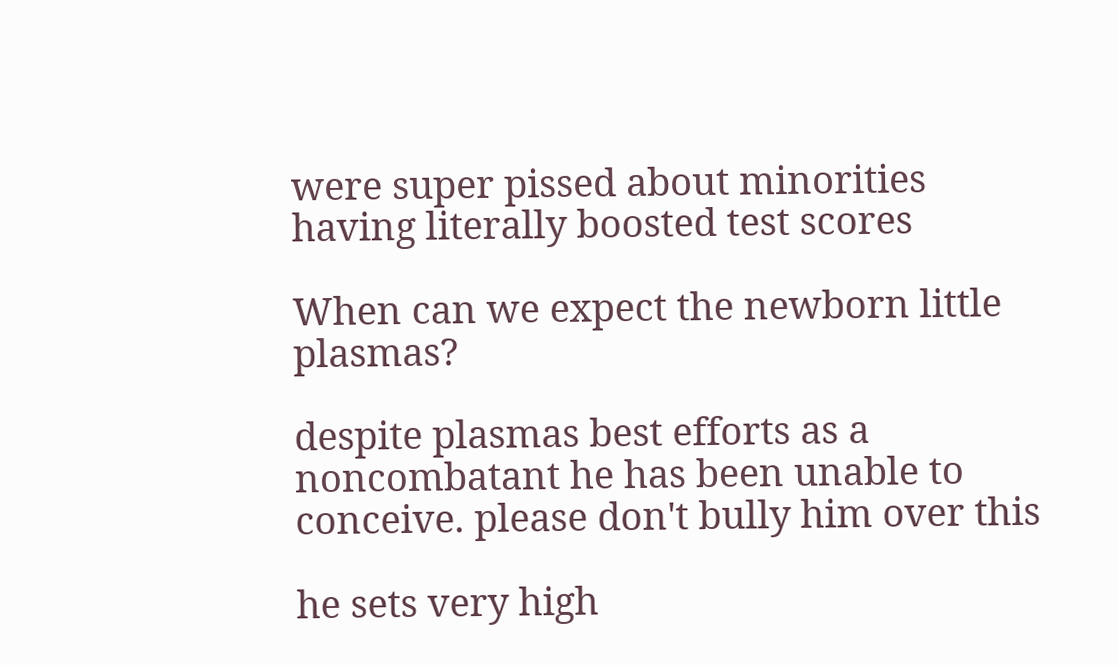were super pissed about minorities having literally boosted test scores

When can we expect the newborn little plasmas?

despite plasmas best efforts as a noncombatant he has been unable to conceive. please don't bully him over this

he sets very high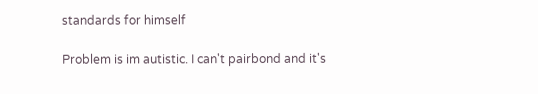standards for himself

Problem is im autistic. I can't pairbond and it's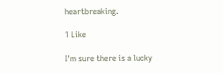heartbreaking.

1 Like

I'm sure there is a lucky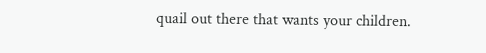quail out there that wants your children.